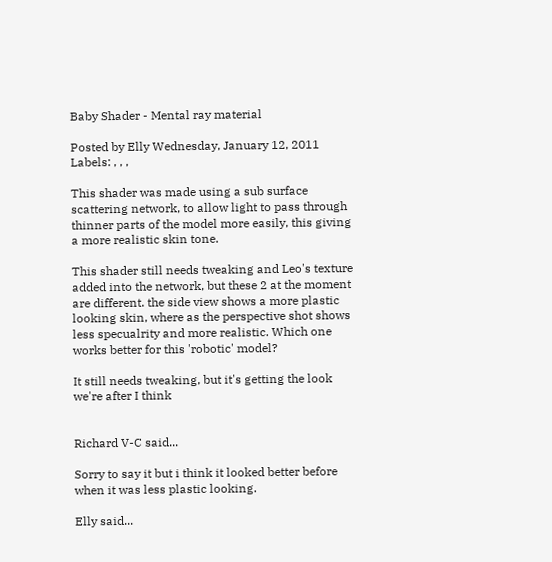Baby Shader - Mental ray material

Posted by Elly Wednesday, January 12, 2011 Labels: , , ,

This shader was made using a sub surface scattering network, to allow light to pass through thinner parts of the model more easily, this giving a more realistic skin tone.

This shader still needs tweaking and Leo's texture added into the network, but these 2 at the moment are different. the side view shows a more plastic looking skin, where as the perspective shot shows less specualrity and more realistic. Which one works better for this 'robotic' model?

It still needs tweaking, but it's getting the look we're after I think


Richard V-C said...

Sorry to say it but i think it looked better before when it was less plastic looking.

Elly said...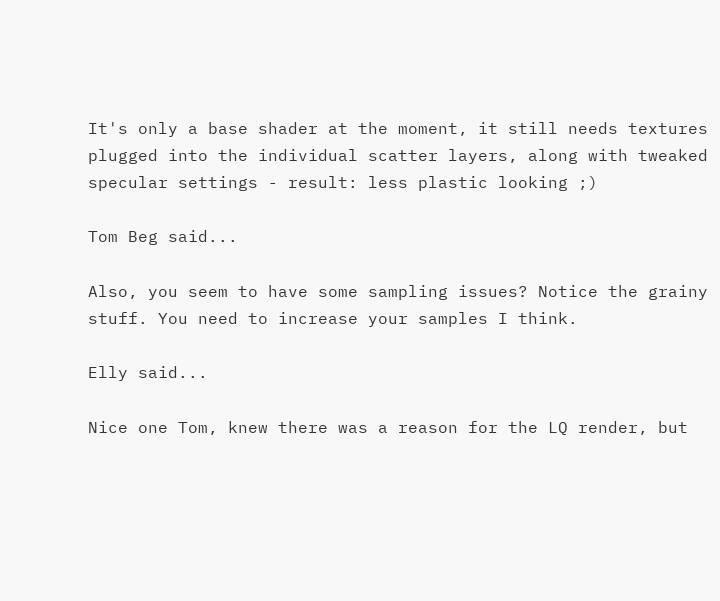It's only a base shader at the moment, it still needs textures plugged into the individual scatter layers, along with tweaked specular settings - result: less plastic looking ;)

Tom Beg said...

Also, you seem to have some sampling issues? Notice the grainy stuff. You need to increase your samples I think.

Elly said...

Nice one Tom, knew there was a reason for the LQ render, but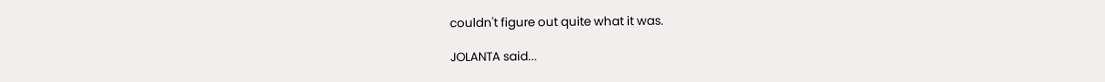couldn't figure out quite what it was.

JOLANTA said...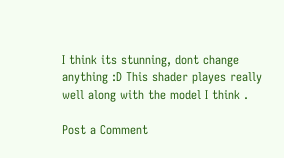I think its stunning, dont change anything :D This shader playes really well along with the model I think .

Post a Comment